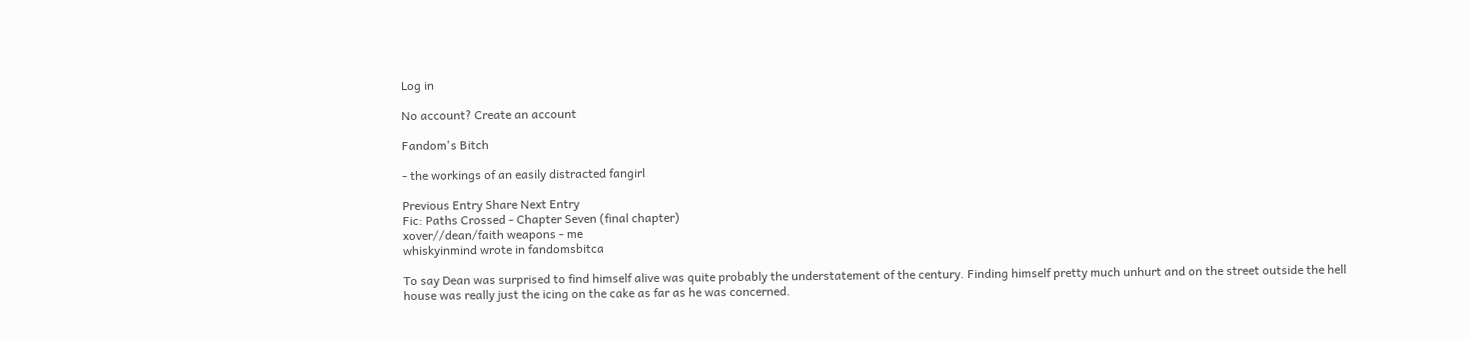Log in

No account? Create an account

Fandom's Bitch

- the workings of an easily distracted fangirl

Previous Entry Share Next Entry
Fic: Paths Crossed - Chapter Seven (final chapter)
xover//dean/faith weapons - me
whiskyinmind wrote in fandomsbitca

To say Dean was surprised to find himself alive was quite probably the understatement of the century. Finding himself pretty much unhurt and on the street outside the hell house was really just the icing on the cake as far as he was concerned.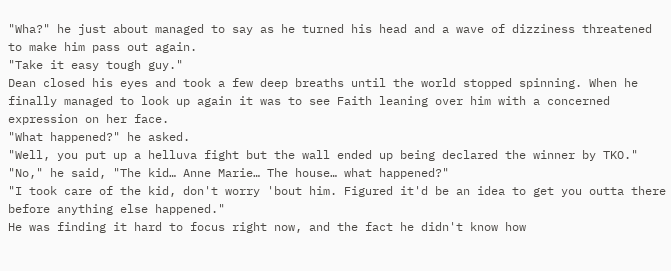"Wha?" he just about managed to say as he turned his head and a wave of dizziness threatened to make him pass out again.
"Take it easy tough guy."
Dean closed his eyes and took a few deep breaths until the world stopped spinning. When he finally managed to look up again it was to see Faith leaning over him with a concerned expression on her face.
"What happened?" he asked.
"Well, you put up a helluva fight but the wall ended up being declared the winner by TKO."
"No," he said, "The kid… Anne Marie… The house… what happened?"
"I took care of the kid, don't worry 'bout him. Figured it'd be an idea to get you outta there before anything else happened."
He was finding it hard to focus right now, and the fact he didn't know how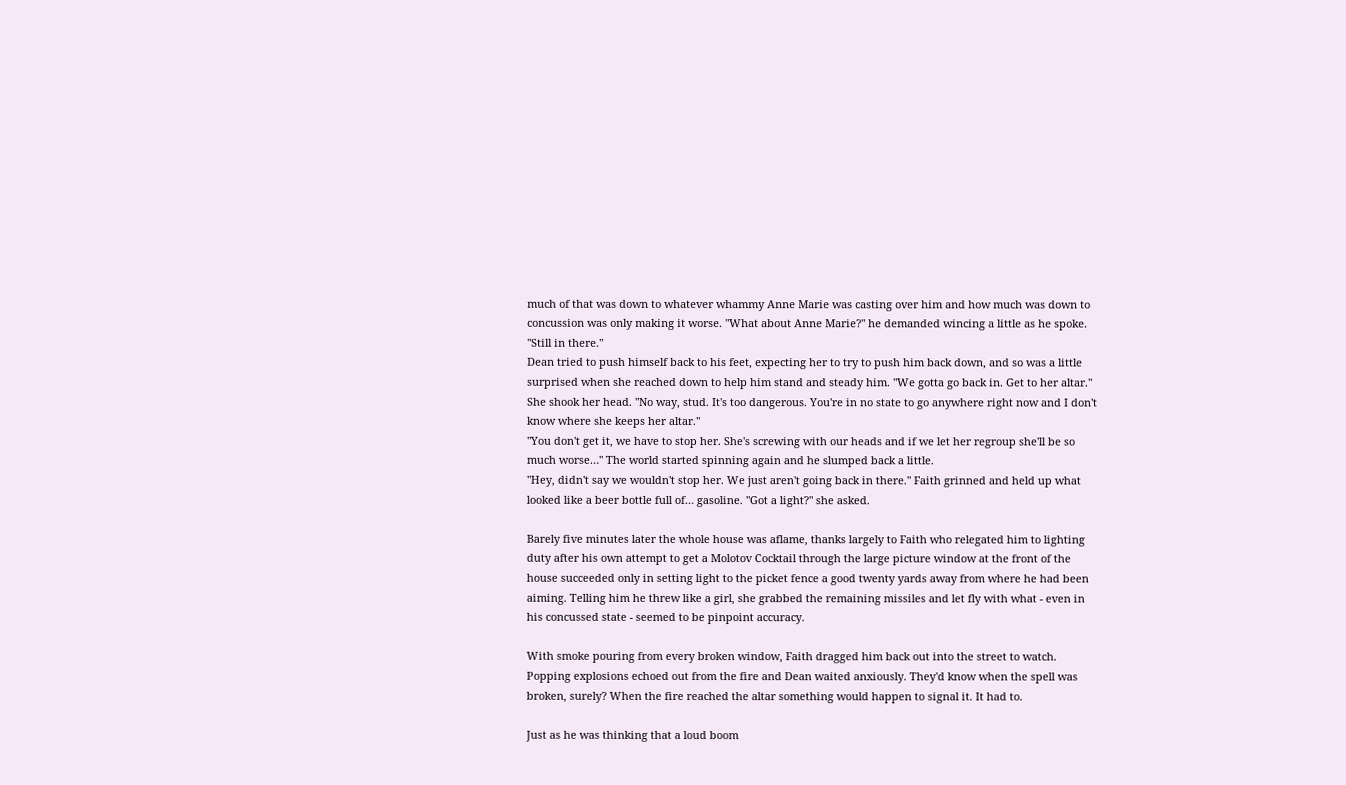much of that was down to whatever whammy Anne Marie was casting over him and how much was down to concussion was only making it worse. "What about Anne Marie?" he demanded wincing a little as he spoke.
"Still in there."
Dean tried to push himself back to his feet, expecting her to try to push him back down, and so was a little surprised when she reached down to help him stand and steady him. "We gotta go back in. Get to her altar."
She shook her head. "No way, stud. It's too dangerous. You're in no state to go anywhere right now and I don't know where she keeps her altar."
"You don't get it, we have to stop her. She's screwing with our heads and if we let her regroup she'll be so much worse…" The world started spinning again and he slumped back a little.
"Hey, didn't say we wouldn't stop her. We just aren't going back in there." Faith grinned and held up what looked like a beer bottle full of… gasoline. "Got a light?" she asked.

Barely five minutes later the whole house was aflame, thanks largely to Faith who relegated him to lighting duty after his own attempt to get a Molotov Cocktail through the large picture window at the front of the house succeeded only in setting light to the picket fence a good twenty yards away from where he had been aiming. Telling him he threw like a girl, she grabbed the remaining missiles and let fly with what - even in his concussed state - seemed to be pinpoint accuracy.

With smoke pouring from every broken window, Faith dragged him back out into the street to watch. Popping explosions echoed out from the fire and Dean waited anxiously. They'd know when the spell was broken, surely? When the fire reached the altar something would happen to signal it. It had to.

Just as he was thinking that a loud boom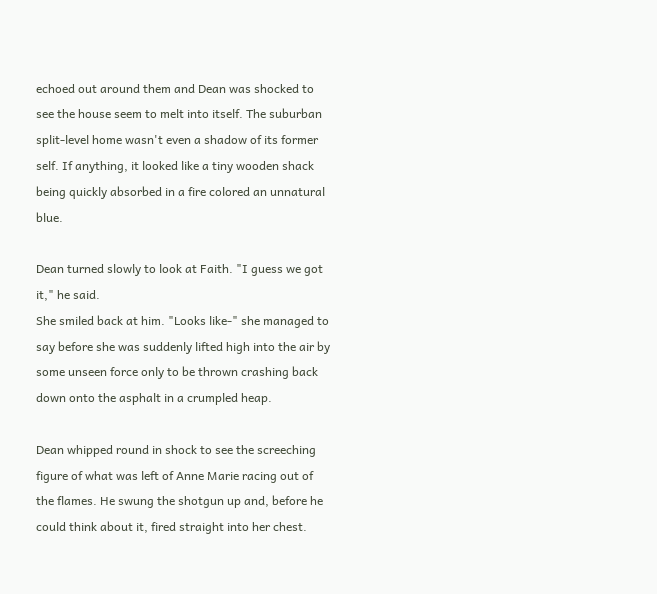echoed out around them and Dean was shocked to see the house seem to melt into itself. The suburban split-level home wasn't even a shadow of its former self. If anything, it looked like a tiny wooden shack being quickly absorbed in a fire colored an unnatural blue.

Dean turned slowly to look at Faith. "I guess we got it," he said.
She smiled back at him. "Looks like-" she managed to say before she was suddenly lifted high into the air by some unseen force only to be thrown crashing back down onto the asphalt in a crumpled heap.

Dean whipped round in shock to see the screeching figure of what was left of Anne Marie racing out of the flames. He swung the shotgun up and, before he could think about it, fired straight into her chest.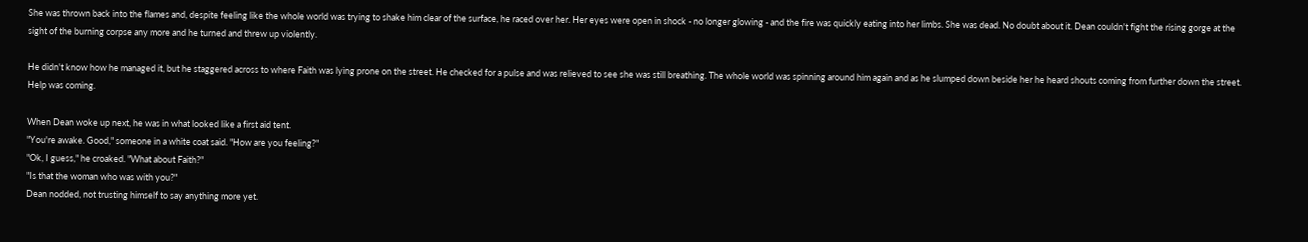She was thrown back into the flames and, despite feeling like the whole world was trying to shake him clear of the surface, he raced over her. Her eyes were open in shock - no longer glowing - and the fire was quickly eating into her limbs. She was dead. No doubt about it. Dean couldn't fight the rising gorge at the sight of the burning corpse any more and he turned and threw up violently.

He didn't know how he managed it, but he staggered across to where Faith was lying prone on the street. He checked for a pulse and was relieved to see she was still breathing. The whole world was spinning around him again and as he slumped down beside her he heard shouts coming from further down the street. Help was coming.

When Dean woke up next, he was in what looked like a first aid tent.
"You're awake. Good," someone in a white coat said. "How are you feeling?"
"Ok, I guess," he croaked. "What about Faith?"
"Is that the woman who was with you?"
Dean nodded, not trusting himself to say anything more yet.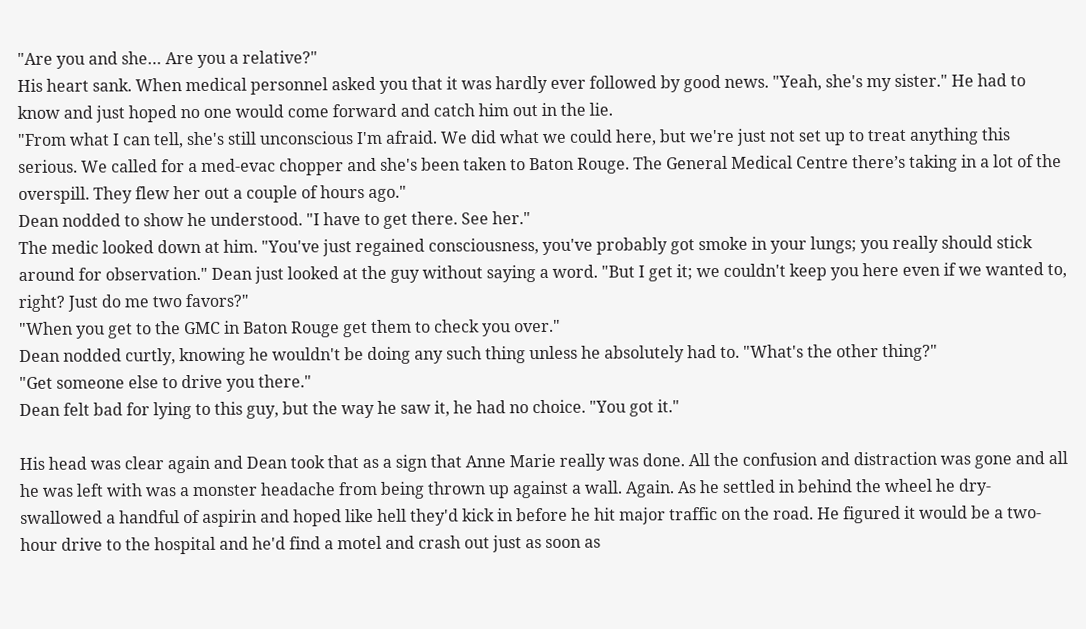"Are you and she… Are you a relative?"
His heart sank. When medical personnel asked you that it was hardly ever followed by good news. "Yeah, she's my sister." He had to know and just hoped no one would come forward and catch him out in the lie.
"From what I can tell, she's still unconscious I'm afraid. We did what we could here, but we're just not set up to treat anything this serious. We called for a med-evac chopper and she's been taken to Baton Rouge. The General Medical Centre there’s taking in a lot of the overspill. They flew her out a couple of hours ago."
Dean nodded to show he understood. "I have to get there. See her."
The medic looked down at him. "You've just regained consciousness, you've probably got smoke in your lungs; you really should stick around for observation." Dean just looked at the guy without saying a word. "But I get it; we couldn't keep you here even if we wanted to, right? Just do me two favors?"
"When you get to the GMC in Baton Rouge get them to check you over."
Dean nodded curtly, knowing he wouldn't be doing any such thing unless he absolutely had to. "What's the other thing?"
"Get someone else to drive you there."
Dean felt bad for lying to this guy, but the way he saw it, he had no choice. "You got it."

His head was clear again and Dean took that as a sign that Anne Marie really was done. All the confusion and distraction was gone and all he was left with was a monster headache from being thrown up against a wall. Again. As he settled in behind the wheel he dry-swallowed a handful of aspirin and hoped like hell they'd kick in before he hit major traffic on the road. He figured it would be a two-hour drive to the hospital and he'd find a motel and crash out just as soon as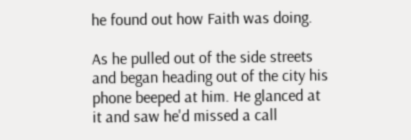he found out how Faith was doing.

As he pulled out of the side streets and began heading out of the city his phone beeped at him. He glanced at it and saw he'd missed a call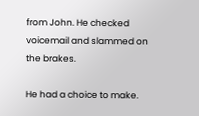from John. He checked voicemail and slammed on the brakes.

He had a choice to make.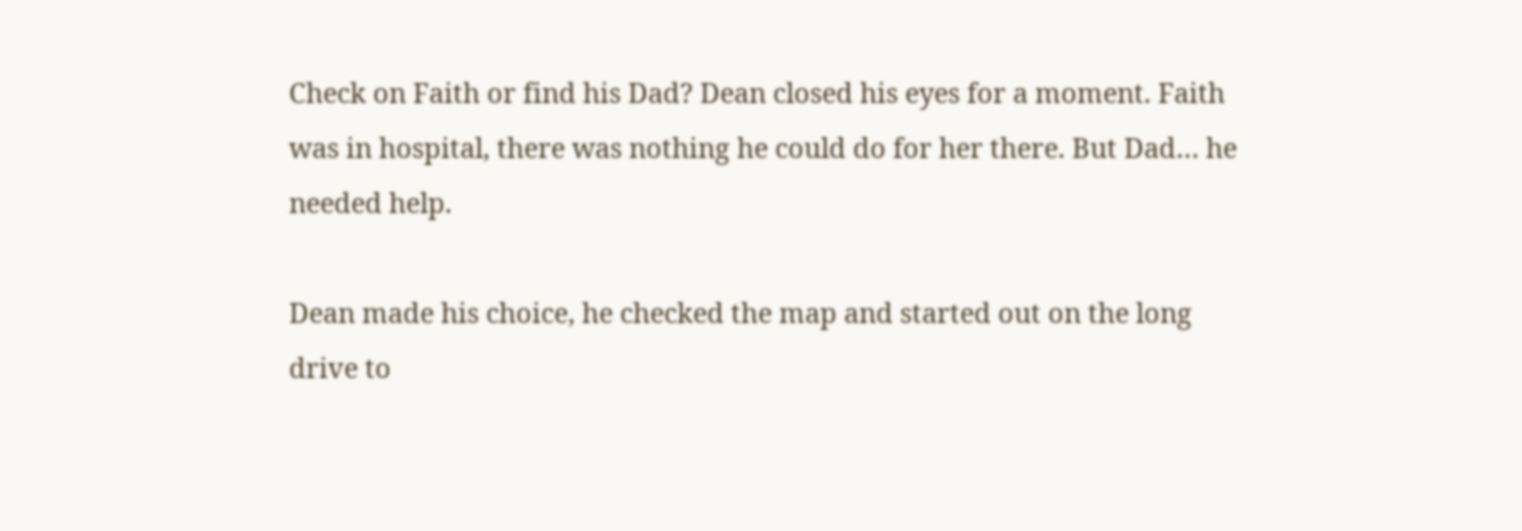Check on Faith or find his Dad? Dean closed his eyes for a moment. Faith was in hospital, there was nothing he could do for her there. But Dad… he needed help.

Dean made his choice, he checked the map and started out on the long drive to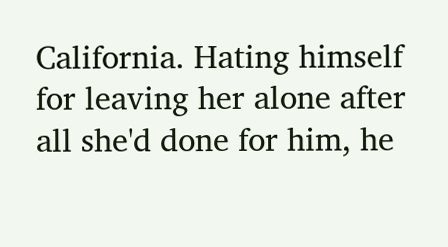California. Hating himself for leaving her alone after all she'd done for him, he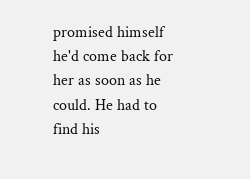promised himself he'd come back for her as soon as he could. He had to find his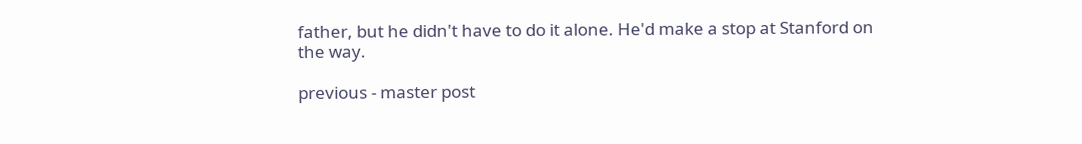father, but he didn't have to do it alone. He'd make a stop at Stanford on the way.

previous - master post